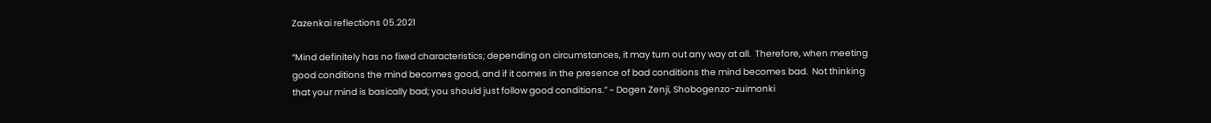Zazenkai reflections 05.2021

“Mind definitely has no fixed characteristics; depending on circumstances, it may turn out any way at all.  Therefore, when meeting good conditions the mind becomes good, and if it comes in the presence of bad conditions the mind becomes bad.  Not thinking that your mind is basically bad; you should just follow good conditions.” ~ Dogen Zenji, Shobogenzo-zuimonki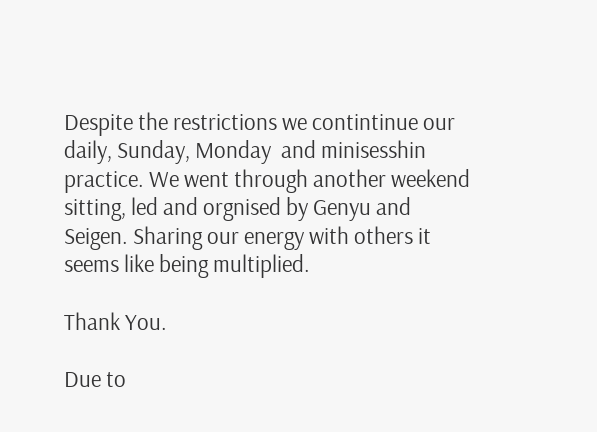Despite the restrictions we contintinue our daily, Sunday, Monday  and minisesshin practice. We went through another weekend sitting, led and orgnised by Genyu and Seigen. Sharing our energy with others it seems like being multiplied.

Thank You.

Due to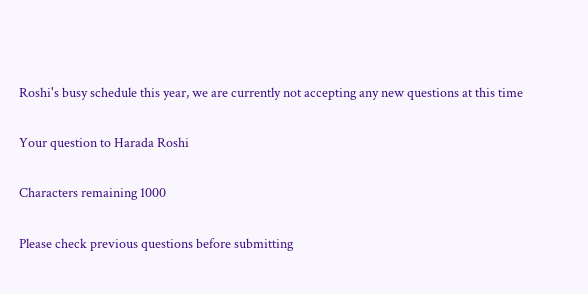Roshi's busy schedule this year, we are currently not accepting any new questions at this time

Your question to Harada Roshi

Characters remaining 1000

Please check previous questions before submitting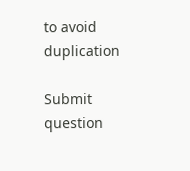to avoid duplication

Submit question